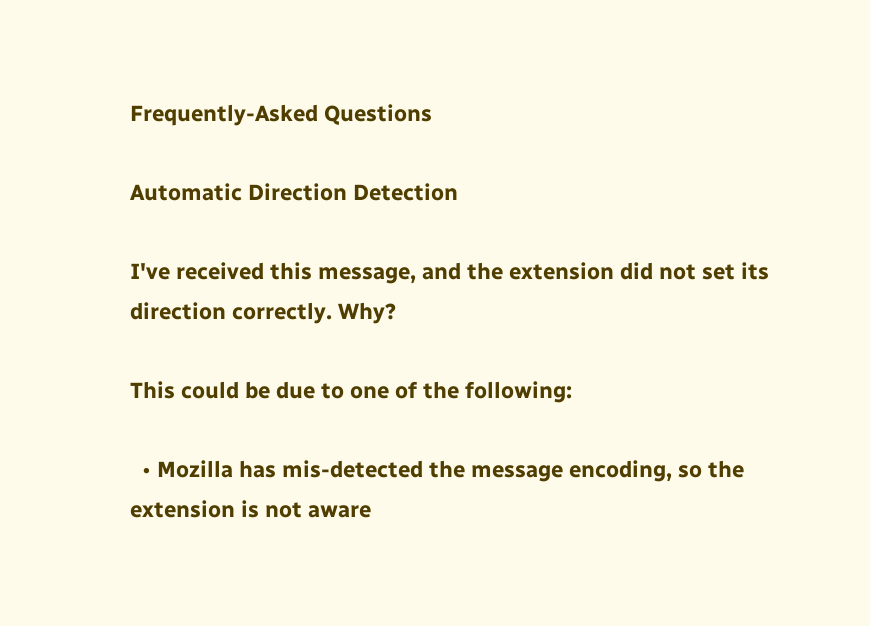Frequently-Asked Questions

Automatic Direction Detection

I've received this message, and the extension did not set its direction correctly. Why?

This could be due to one of the following:

  • Mozilla has mis-detected the message encoding, so the extension is not aware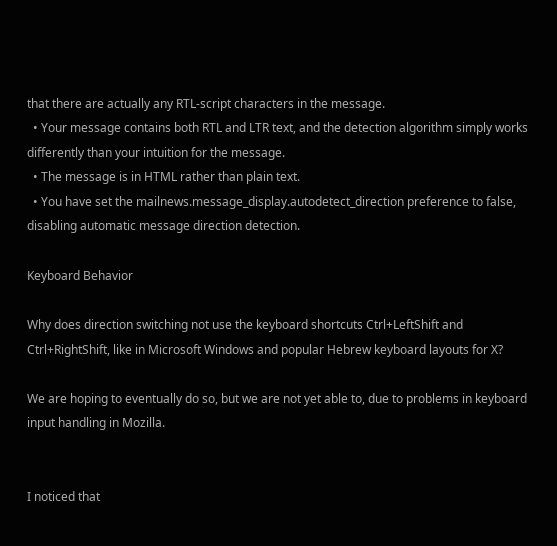that there are actually any RTL-script characters in the message.
  • Your message contains both RTL and LTR text, and the detection algorithm simply works differently than your intuition for the message.
  • The message is in HTML rather than plain text.
  • You have set the mailnews.message_display.autodetect_direction preference to false, disabling automatic message direction detection.

Keyboard Behavior

Why does direction switching not use the keyboard shortcuts Ctrl+LeftShift and Ctrl+RightShift, like in Microsoft Windows and popular Hebrew keyboard layouts for X?

We are hoping to eventually do so, but we are not yet able to, due to problems in keyboard input handling in Mozilla.


I noticed that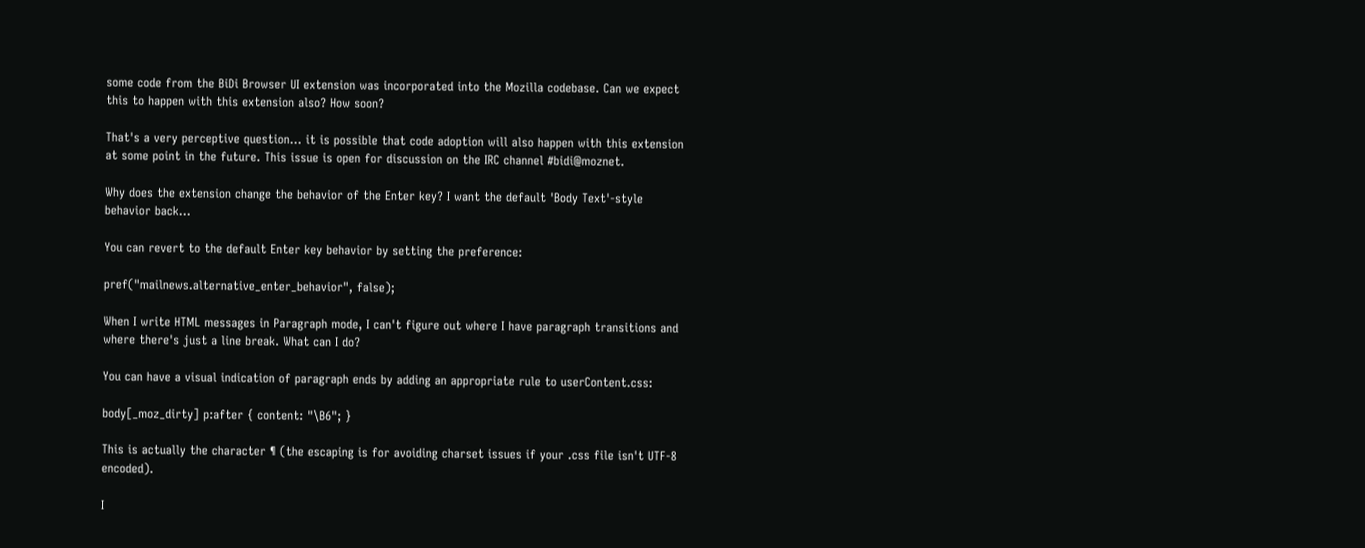some code from the BiDi Browser UI extension was incorporated into the Mozilla codebase. Can we expect this to happen with this extension also? How soon?

That's a very perceptive question... it is possible that code adoption will also happen with this extension at some point in the future. This issue is open for discussion on the IRC channel #bidi@moznet.

Why does the extension change the behavior of the Enter key? I want the default 'Body Text'-style behavior back...

You can revert to the default Enter key behavior by setting the preference:

pref("mailnews.alternative_enter_behavior", false);

When I write HTML messages in Paragraph mode, I can't figure out where I have paragraph transitions and where there's just a line break. What can I do?

You can have a visual indication of paragraph ends by adding an appropriate rule to userContent.css:

body[_moz_dirty] p:after { content: "\B6"; }

This is actually the character ¶ (the escaping is for avoiding charset issues if your .css file isn't UTF-8 encoded).

I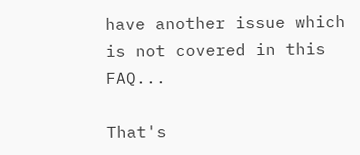have another issue which is not covered in this FAQ...

That's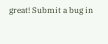great! Submit a bug in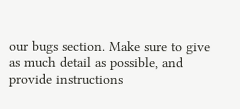our bugs section. Make sure to give as much detail as possible, and provide instructions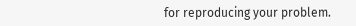for reproducing your problem.